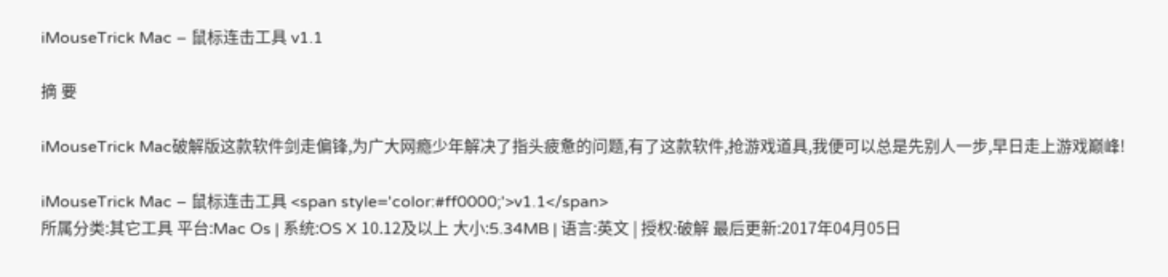iMouseTrick Mac – 鼠标连击工具 v1.1

摘 要

iMouseTrick Mac破解版这款软件剑走偏锋,为广大网瘾少年解决了指头疲惫的问题,有了这款软件,抢游戏道具,我便可以总是先别人一步,早日走上游戏巅峰!

iMouseTrick Mac – 鼠标连击工具 <span style='color:#ff0000;'>v1.1</span>
所属分类:其它工具 平台:Mac Os | 系统:OS X 10.12及以上 大小:5.34MB | 语言:英文 | 授权:破解 最后更新:2017年04月05日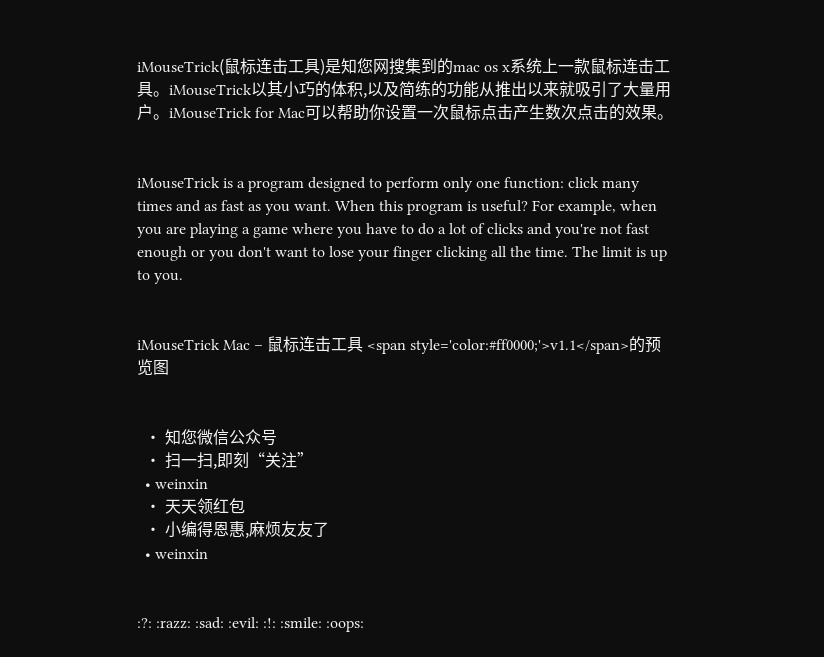iMouseTrick(鼠标连击工具)是知您网搜集到的mac os x系统上一款鼠标连击工具。iMouseTrick以其小巧的体积,以及简练的功能从推出以来就吸引了大量用户。iMouseTrick for Mac可以帮助你设置一次鼠标点击产生数次点击的效果。


iMouseTrick is a program designed to perform only one function: click many times and as fast as you want. When this program is useful? For example, when you are playing a game where you have to do a lot of clicks and you're not fast enough or you don't want to lose your finger clicking all the time. The limit is up to you.


iMouseTrick Mac – 鼠标连击工具 <span style='color:#ff0000;'>v1.1</span>的预览图


  • 知您微信公众号
  • 扫一扫,即刻“关注”
  • weinxin
  • 天天领红包
  • 小编得恩惠,麻烦友友了
  • weinxin


:?: :razz: :sad: :evil: :!: :smile: :oops: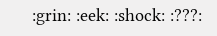:grin: :eek: :shock: :???: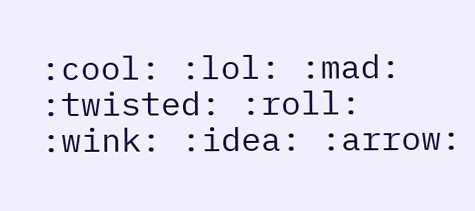:cool: :lol: :mad: :twisted: :roll: :wink: :idea: :arrow: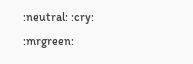:neutral: :cry: :mrgreen: